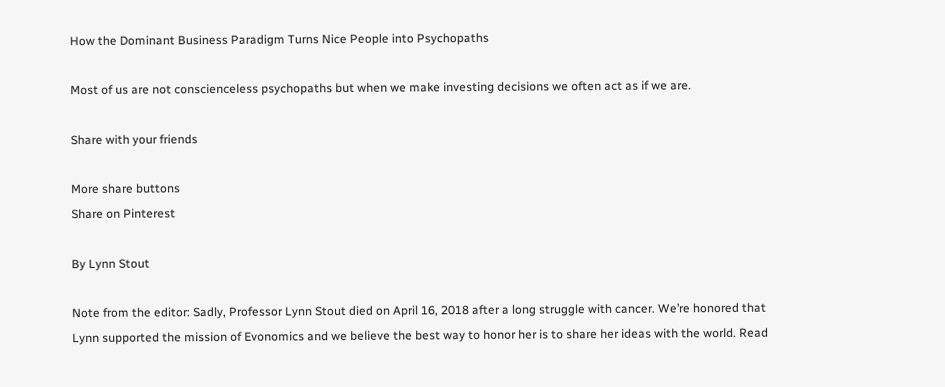How the Dominant Business Paradigm Turns Nice People into Psychopaths

Most of us are not conscienceless psychopaths but when we make investing decisions we often act as if we are.

Share with your friends

More share buttons
Share on Pinterest

By Lynn Stout

Note from the editor: Sadly, Professor Lynn Stout died on April 16, 2018 after a long struggle with cancer. We’re honored that Lynn supported the mission of Evonomics and we believe the best way to honor her is to share her ideas with the world. Read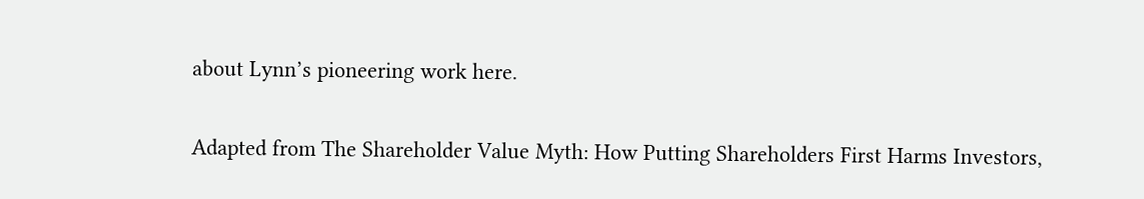about Lynn’s pioneering work here.

Adapted from The Shareholder Value Myth: How Putting Shareholders First Harms Investors,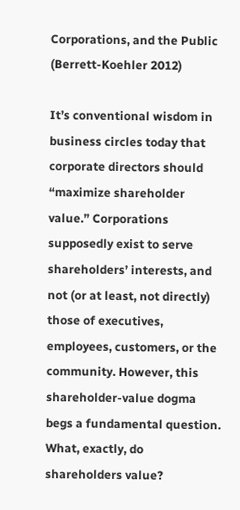Corporations, and the Public (Berrett-Koehler 2012)

It’s conventional wisdom in business circles today that corporate directors should “maximize shareholder value.” Corporations supposedly exist to serve shareholders’ interests, and not (or at least, not directly) those of executives, employees, customers, or the community. However, this shareholder-value dogma begs a fundamental question. What, exactly, do shareholders value?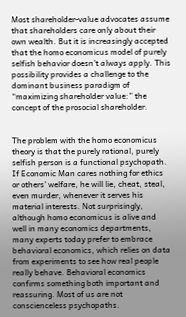Most shareholder-value advocates assume that shareholders care only about their own wealth. But it is increasingly accepted that the homo economicus model of purely selfish behavior doesn’t always apply. This possibility provides a challenge to the dominant business paradigm of “maximizing shareholder value:” the concept of the prosocial shareholder.


The problem with the homo economicus theory is that the purely rational, purely selfish person is a functional psychopath. If Economic Man cares nothing for ethics or others’ welfare, he will lie, cheat, steal, even murder, whenever it serves his material interests. Not surprisingly, although homo economicus is alive and well in many economics departments, many experts today prefer to embrace behavioral economics, which relies on data from experiments to see how real people really behave. Behavioral economics confirms something both important and reassuring. Most of us are not conscienceless psychopaths.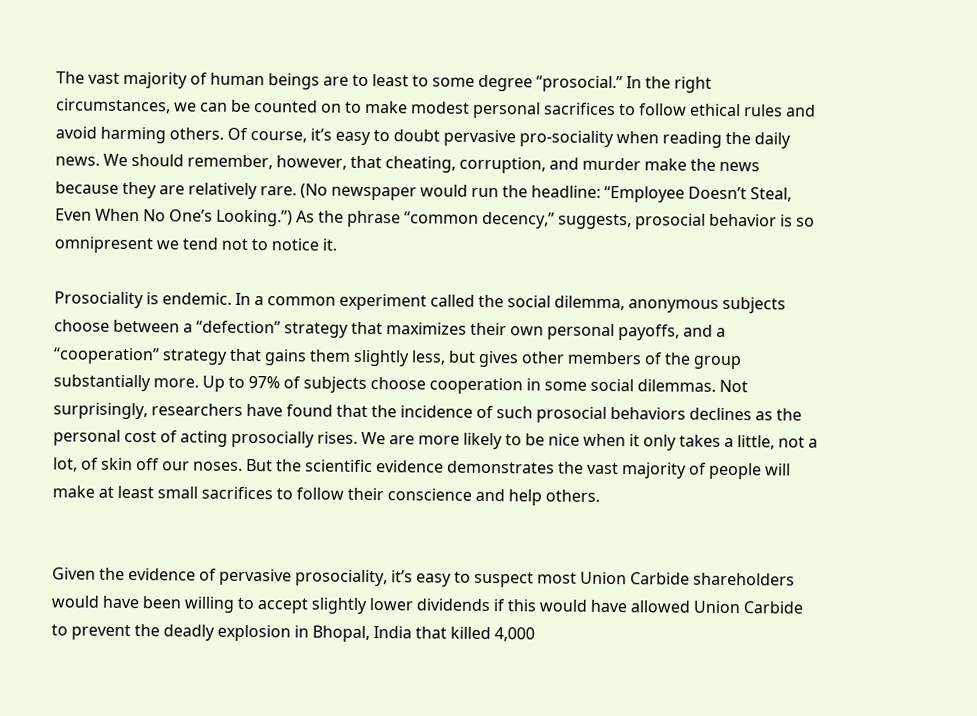The vast majority of human beings are to least to some degree “prosocial.” In the right circumstances, we can be counted on to make modest personal sacrifices to follow ethical rules and avoid harming others. Of course, it’s easy to doubt pervasive pro-sociality when reading the daily news. We should remember, however, that cheating, corruption, and murder make the news because they are relatively rare. (No newspaper would run the headline: “Employee Doesn’t Steal, Even When No One’s Looking.”) As the phrase “common decency,” suggests, prosocial behavior is so omnipresent we tend not to notice it.

Prosociality is endemic. In a common experiment called the social dilemma, anonymous subjects choose between a “defection” strategy that maximizes their own personal payoffs, and a “cooperation” strategy that gains them slightly less, but gives other members of the group substantially more. Up to 97% of subjects choose cooperation in some social dilemmas. Not surprisingly, researchers have found that the incidence of such prosocial behaviors declines as the personal cost of acting prosocially rises. We are more likely to be nice when it only takes a little, not a lot, of skin off our noses. But the scientific evidence demonstrates the vast majority of people will make at least small sacrifices to follow their conscience and help others.


Given the evidence of pervasive prosociality, it’s easy to suspect most Union Carbide shareholders would have been willing to accept slightly lower dividends if this would have allowed Union Carbide to prevent the deadly explosion in Bhopal, India that killed 4,000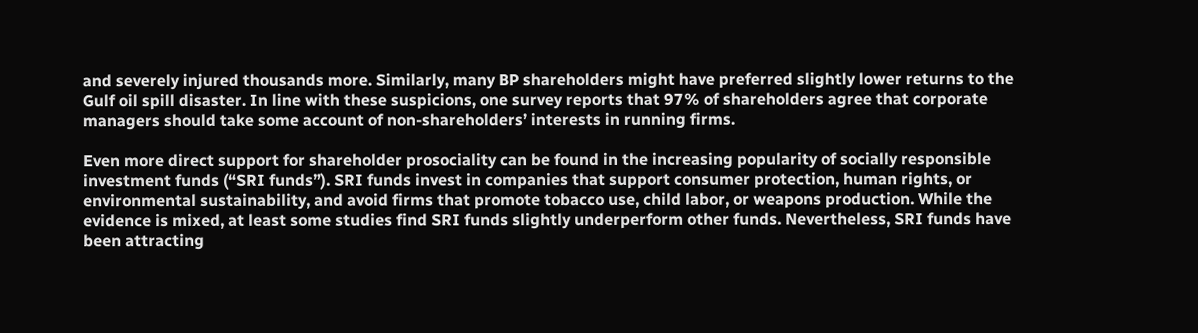and severely injured thousands more. Similarly, many BP shareholders might have preferred slightly lower returns to the Gulf oil spill disaster. In line with these suspicions, one survey reports that 97% of shareholders agree that corporate managers should take some account of non-shareholders’ interests in running firms.

Even more direct support for shareholder prosociality can be found in the increasing popularity of socially responsible investment funds (“SRI funds”). SRI funds invest in companies that support consumer protection, human rights, or environmental sustainability, and avoid firms that promote tobacco use, child labor, or weapons production. While the evidence is mixed, at least some studies find SRI funds slightly underperform other funds. Nevertheless, SRI funds have been attracting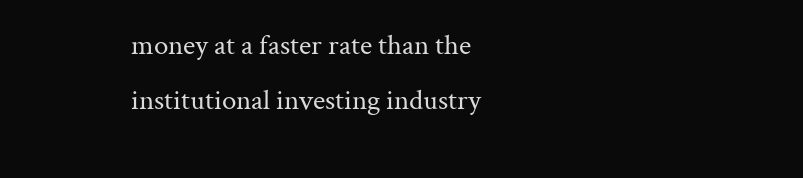money at a faster rate than the institutional investing industry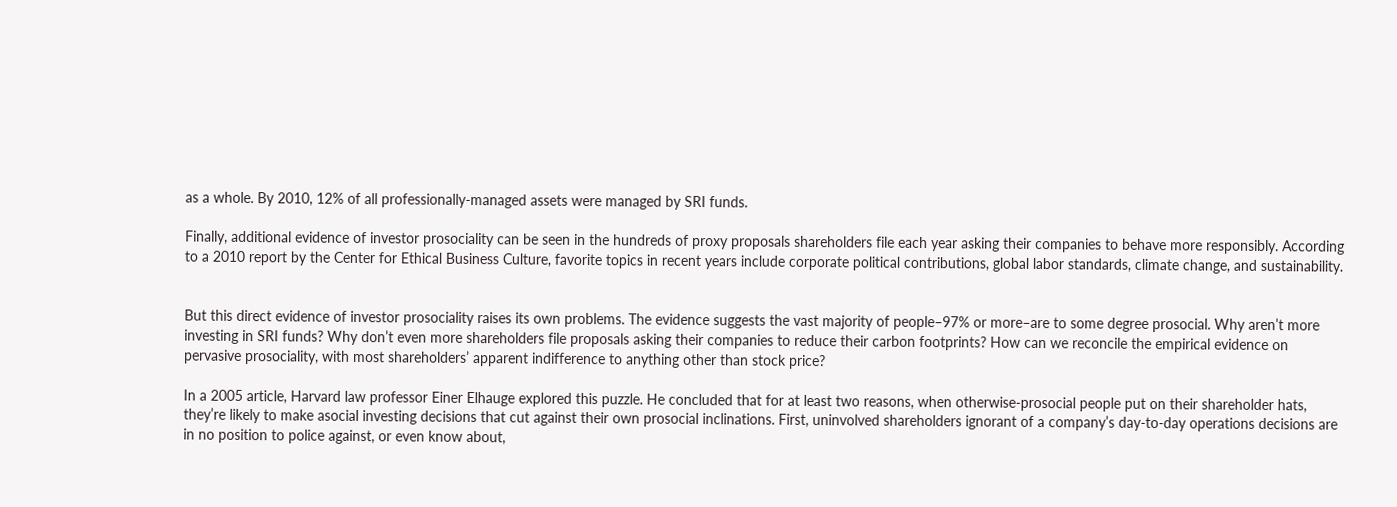as a whole. By 2010, 12% of all professionally-managed assets were managed by SRI funds.

Finally, additional evidence of investor prosociality can be seen in the hundreds of proxy proposals shareholders file each year asking their companies to behave more responsibly. According to a 2010 report by the Center for Ethical Business Culture, favorite topics in recent years include corporate political contributions, global labor standards, climate change, and sustainability.


But this direct evidence of investor prosociality raises its own problems. The evidence suggests the vast majority of people–97% or more–are to some degree prosocial. Why aren’t more investing in SRI funds? Why don’t even more shareholders file proposals asking their companies to reduce their carbon footprints? How can we reconcile the empirical evidence on pervasive prosociality, with most shareholders’ apparent indifference to anything other than stock price?

In a 2005 article, Harvard law professor Einer Elhauge explored this puzzle. He concluded that for at least two reasons, when otherwise-prosocial people put on their shareholder hats, they’re likely to make asocial investing decisions that cut against their own prosocial inclinations. First, uninvolved shareholders ignorant of a company’s day-to-day operations decisions are in no position to police against, or even know about,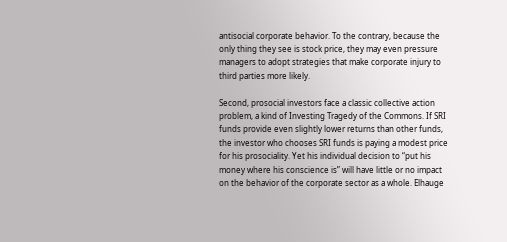antisocial corporate behavior. To the contrary, because the only thing they see is stock price, they may even pressure managers to adopt strategies that make corporate injury to third parties more likely.

Second, prosocial investors face a classic collective action problem, a kind of Investing Tragedy of the Commons. If SRI funds provide even slightly lower returns than other funds, the investor who chooses SRI funds is paying a modest price for his prosociality. Yet his individual decision to “put his money where his conscience is” will have little or no impact on the behavior of the corporate sector as a whole. Elhauge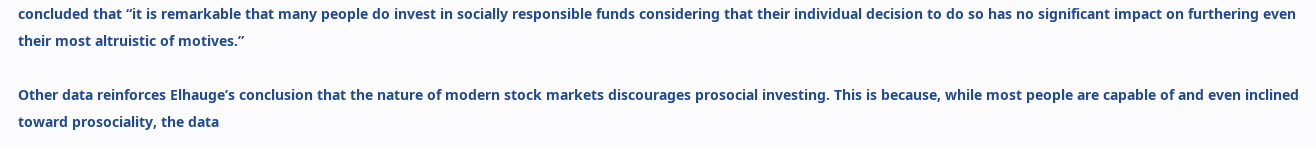concluded that “it is remarkable that many people do invest in socially responsible funds considering that their individual decision to do so has no significant impact on furthering even their most altruistic of motives.”

Other data reinforces Elhauge’s conclusion that the nature of modern stock markets discourages prosocial investing. This is because, while most people are capable of and even inclined toward prosociality, the data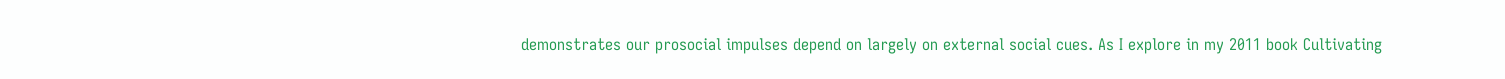demonstrates our prosocial impulses depend on largely on external social cues. As I explore in my 2011 book Cultivating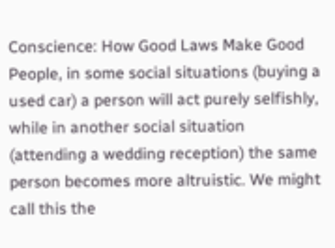Conscience: How Good Laws Make Good People, in some social situations (buying a used car) a person will act purely selfishly, while in another social situation (attending a wedding reception) the same person becomes more altruistic. We might call this the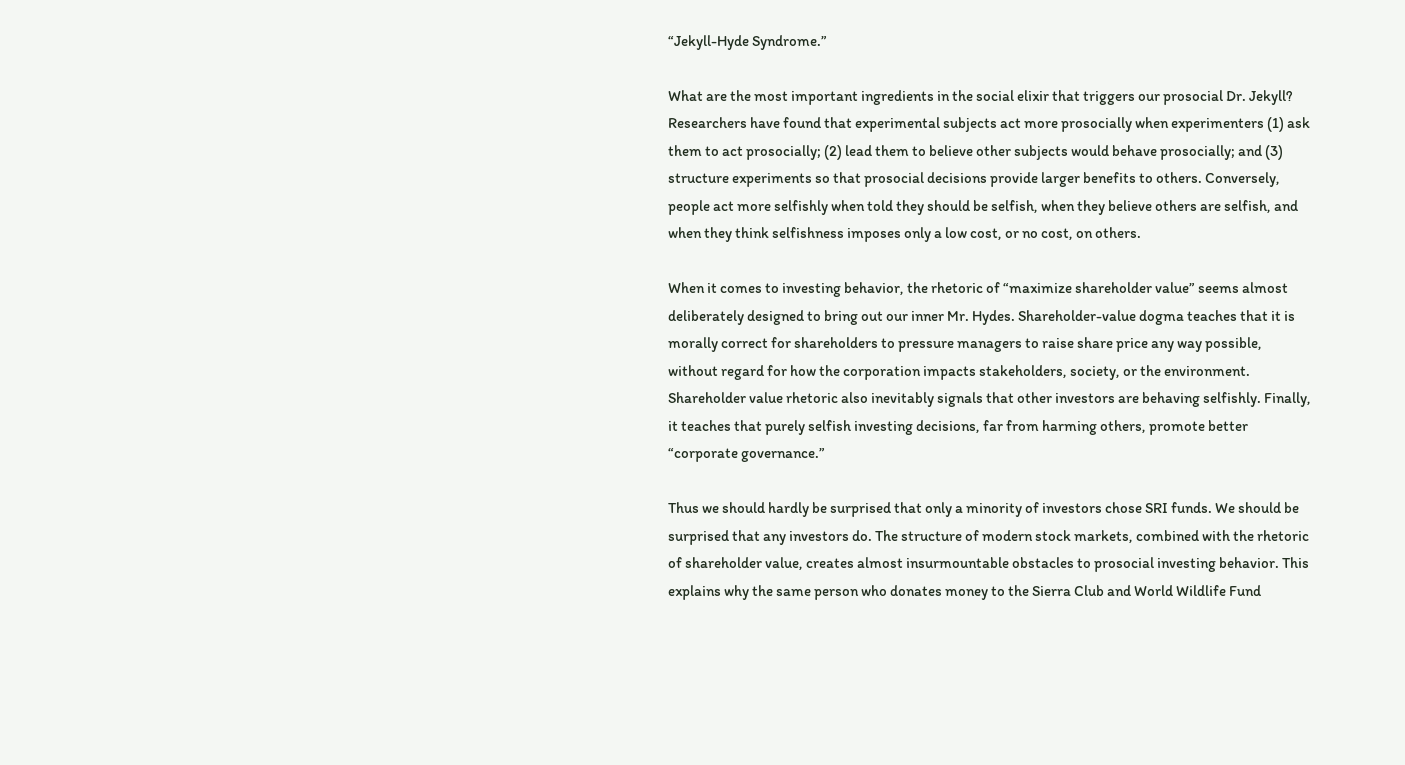“Jekyll-Hyde Syndrome.”

What are the most important ingredients in the social elixir that triggers our prosocial Dr. Jekyll? Researchers have found that experimental subjects act more prosocially when experimenters (1) ask them to act prosocially; (2) lead them to believe other subjects would behave prosocially; and (3) structure experiments so that prosocial decisions provide larger benefits to others. Conversely, people act more selfishly when told they should be selfish, when they believe others are selfish, and when they think selfishness imposes only a low cost, or no cost, on others.

When it comes to investing behavior, the rhetoric of “maximize shareholder value” seems almost deliberately designed to bring out our inner Mr. Hydes. Shareholder-value dogma teaches that it is morally correct for shareholders to pressure managers to raise share price any way possible, without regard for how the corporation impacts stakeholders, society, or the environment. Shareholder value rhetoric also inevitably signals that other investors are behaving selfishly. Finally, it teaches that purely selfish investing decisions, far from harming others, promote better “corporate governance.”

Thus we should hardly be surprised that only a minority of investors chose SRI funds. We should be surprised that any investors do. The structure of modern stock markets, combined with the rhetoric of shareholder value, creates almost insurmountable obstacles to prosocial investing behavior. This explains why the same person who donates money to the Sierra Club and World Wildlife Fund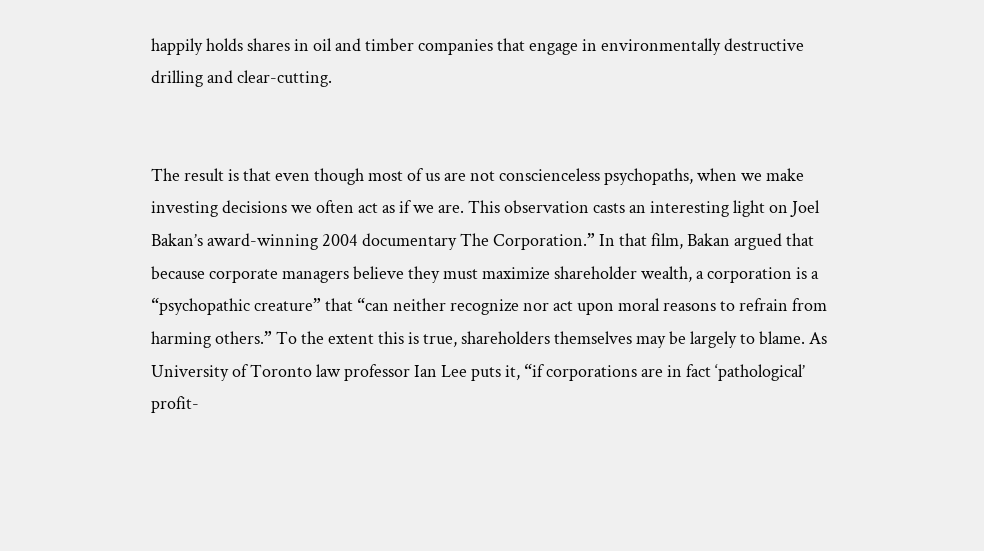happily holds shares in oil and timber companies that engage in environmentally destructive drilling and clear-cutting.


The result is that even though most of us are not conscienceless psychopaths, when we make investing decisions we often act as if we are. This observation casts an interesting light on Joel Bakan’s award-winning 2004 documentary The Corporation.” In that film, Bakan argued that because corporate managers believe they must maximize shareholder wealth, a corporation is a “psychopathic creature” that “can neither recognize nor act upon moral reasons to refrain from harming others.” To the extent this is true, shareholders themselves may be largely to blame. As University of Toronto law professor Ian Lee puts it, “if corporations are in fact ‘pathological’ profit-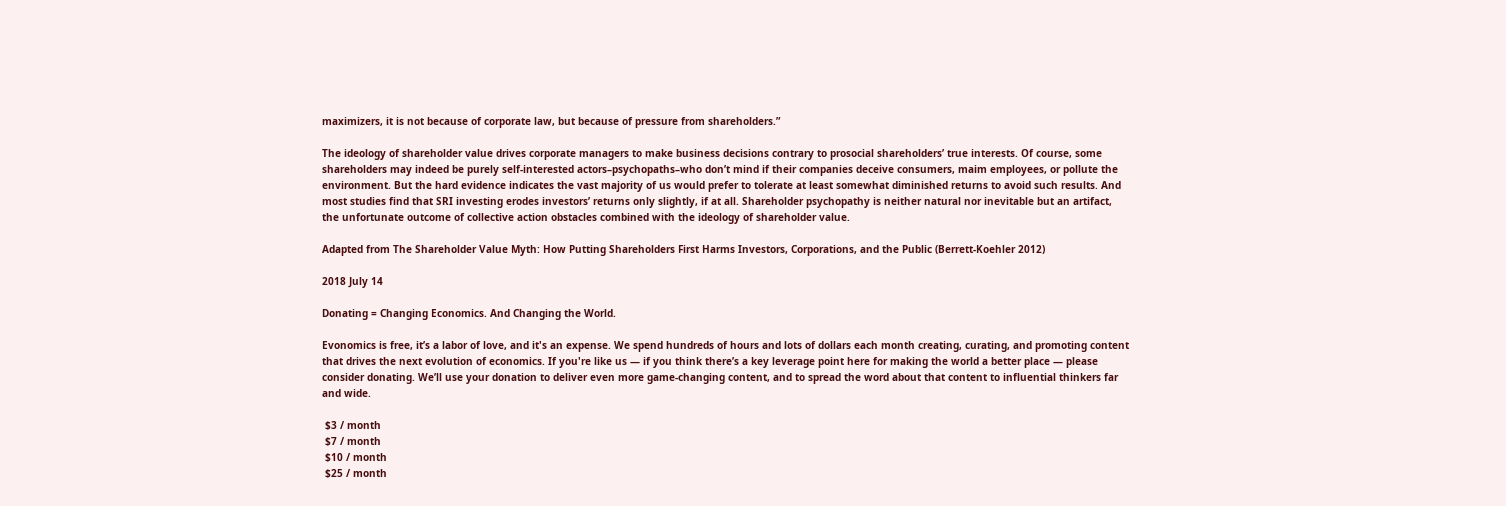maximizers, it is not because of corporate law, but because of pressure from shareholders.”

The ideology of shareholder value drives corporate managers to make business decisions contrary to prosocial shareholders’ true interests. Of course, some shareholders may indeed be purely self-interested actors–psychopaths–who don’t mind if their companies deceive consumers, maim employees, or pollute the environment. But the hard evidence indicates the vast majority of us would prefer to tolerate at least somewhat diminished returns to avoid such results. And most studies find that SRI investing erodes investors’ returns only slightly, if at all. Shareholder psychopathy is neither natural nor inevitable but an artifact, the unfortunate outcome of collective action obstacles combined with the ideology of shareholder value.

Adapted from The Shareholder Value Myth: How Putting Shareholders First Harms Investors, Corporations, and the Public (Berrett-Koehler 2012)

2018 July 14

Donating = Changing Economics. And Changing the World.

Evonomics is free, it’s a labor of love, and it's an expense. We spend hundreds of hours and lots of dollars each month creating, curating, and promoting content that drives the next evolution of economics. If you're like us — if you think there’s a key leverage point here for making the world a better place — please consider donating. We’ll use your donation to deliver even more game-changing content, and to spread the word about that content to influential thinkers far and wide.

 $3 / month
 $7 / month
 $10 / month
 $25 / month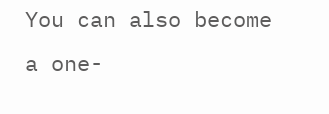You can also become a one-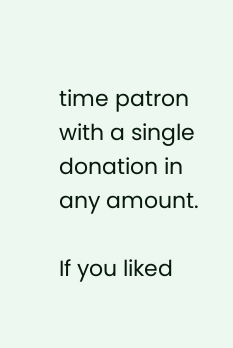time patron with a single donation in any amount.

If you liked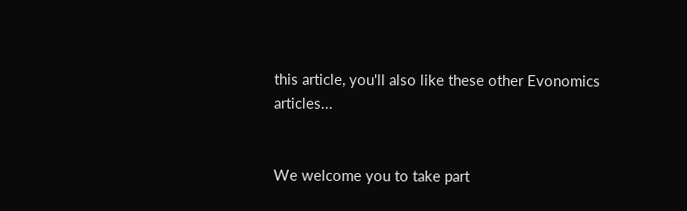this article, you'll also like these other Evonomics articles...


We welcome you to take part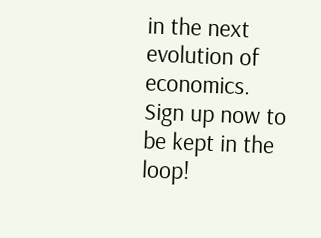in the next evolution of economics. Sign up now to be kept in the loop!